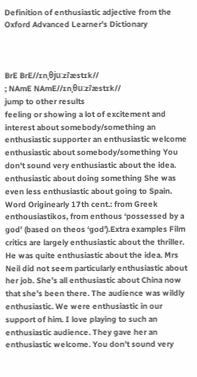Definition of enthusiastic adjective from the Oxford Advanced Learner's Dictionary



BrE BrE//ɪnˌθjuːziˈæstɪk//
; NAmE NAmE//ɪnˌθuːziˈæstɪk//
jump to other results
feeling or showing a lot of excitement and interest about somebody/something an enthusiastic supporter an enthusiastic welcome enthusiastic about somebody/something You don't sound very enthusiastic about the idea. enthusiastic about doing something She was even less enthusiastic about going to Spain. Word Originearly 17th cent.: from Greek enthousiastikos, from enthous ‘possessed by a god’ (based on theos ‘god’).Extra examples Film critics are largely enthusiastic about the thriller. He was quite enthusiastic about the idea. Mrs Neil did not seem particularly enthusiastic about her job. She’s all enthusiastic about China now that she’s been there. The audience was wildly enthusiastic. We were enthusiastic in our support of him. I love playing to such an enthusiastic audience. They gave her an enthusiastic welcome. You don’t sound very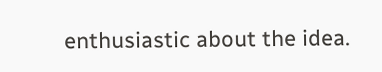enthusiastic about the idea.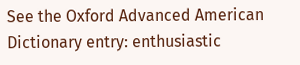See the Oxford Advanced American Dictionary entry: enthusiastic